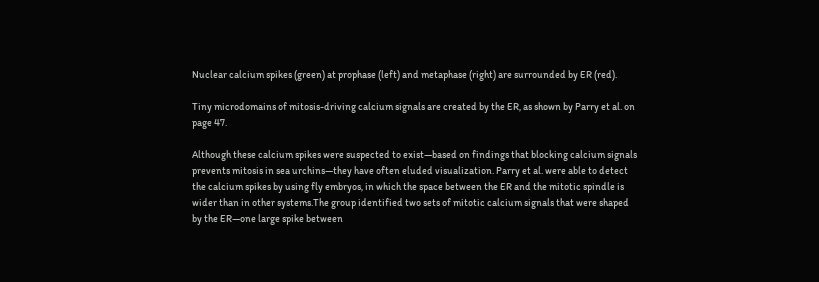Nuclear calcium spikes (green) at prophase (left) and metaphase (right) are surrounded by ER (red).

Tiny microdomains of mitosis-driving calcium signals are created by the ER, as shown by Parry et al. on page 47.

Although these calcium spikes were suspected to exist—based on findings that blocking calcium signals prevents mitosis in sea urchins—they have often eluded visualization. Parry et al. were able to detect the calcium spikes by using fly embryos, in which the space between the ER and the mitotic spindle is wider than in other systems.The group identified two sets of mitotic calcium signals that were shaped by the ER—one large spike between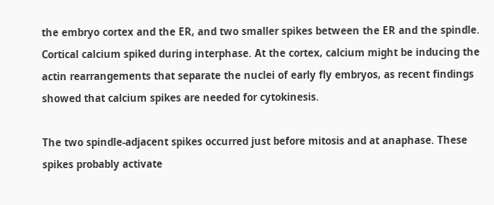the embryo cortex and the ER, and two smaller spikes between the ER and the spindle. Cortical calcium spiked during interphase. At the cortex, calcium might be inducing the actin rearrangements that separate the nuclei of early fly embryos, as recent findings showed that calcium spikes are needed for cytokinesis.

The two spindle-adjacent spikes occurred just before mitosis and at anaphase. These spikes probably activate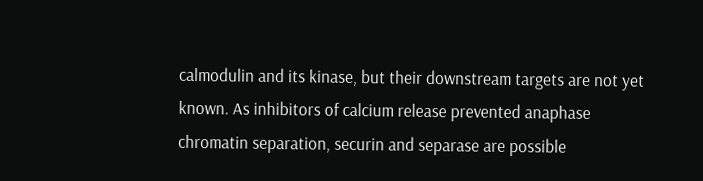calmodulin and its kinase, but their downstream targets are not yet known. As inhibitors of calcium release prevented anaphase chromatin separation, securin and separase are possible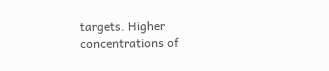targets. Higher concentrations of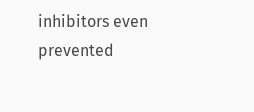inhibitors even prevented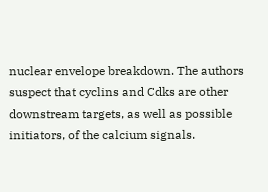nuclear envelope breakdown. The authors suspect that cyclins and Cdks are other downstream targets, as well as possible initiators, of the calcium signals.